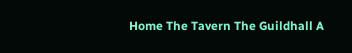Home The Tavern The Guildhall A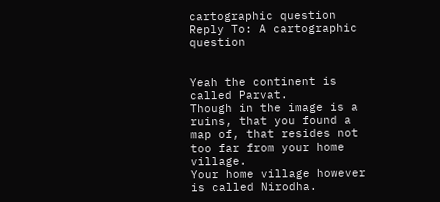cartographic question Reply To: A cartographic question


Yeah the continent is called Parvat.
Though in the image is a ruins, that you found a map of, that resides not too far from your home village.
Your home village however is called Nirodha.